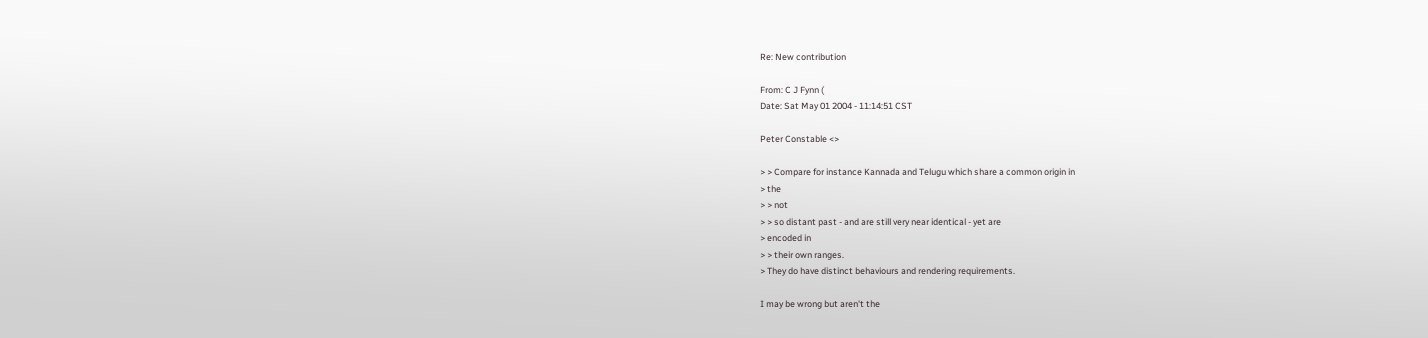Re: New contribution

From: C J Fynn (
Date: Sat May 01 2004 - 11:14:51 CST

Peter Constable <>

> > Compare for instance Kannada and Telugu which share a common origin in
> the
> > not
> > so distant past - and are still very near identical - yet are
> encoded in
> > their own ranges.
> They do have distinct behaviours and rendering requirements.

I may be wrong but aren't the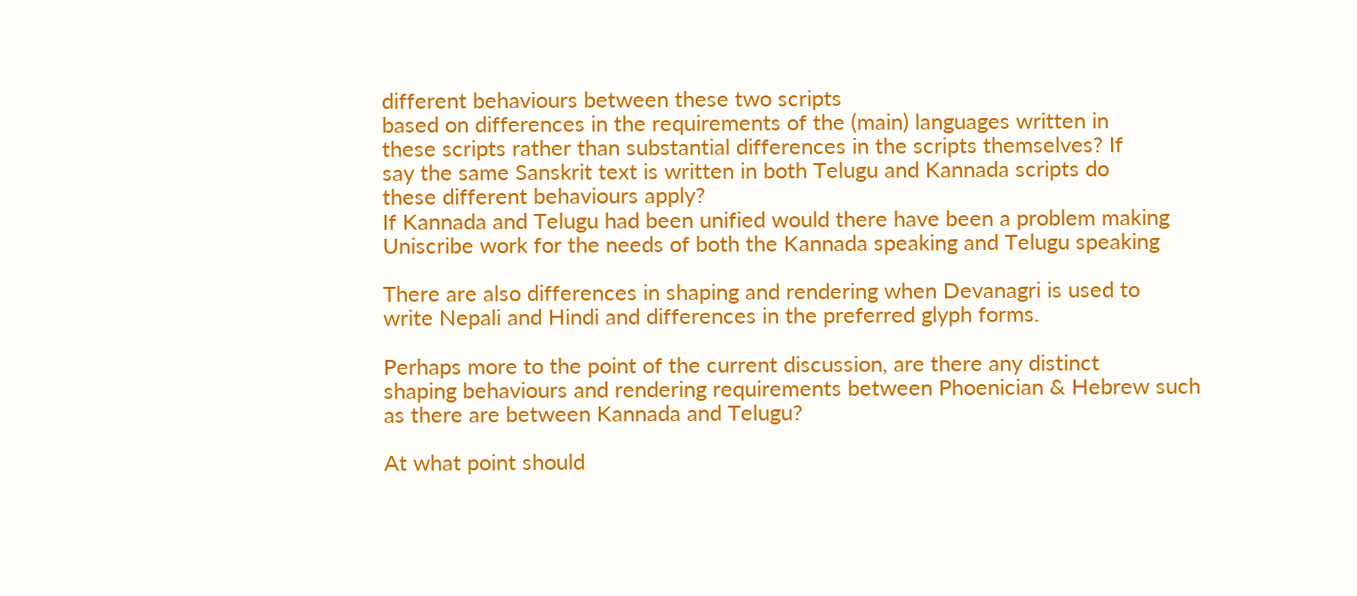different behaviours between these two scripts
based on differences in the requirements of the (main) languages written in
these scripts rather than substantial differences in the scripts themselves? If
say the same Sanskrit text is written in both Telugu and Kannada scripts do
these different behaviours apply?
If Kannada and Telugu had been unified would there have been a problem making
Uniscribe work for the needs of both the Kannada speaking and Telugu speaking

There are also differences in shaping and rendering when Devanagri is used to
write Nepali and Hindi and differences in the preferred glyph forms.

Perhaps more to the point of the current discussion, are there any distinct
shaping behaviours and rendering requirements between Phoenician & Hebrew such
as there are between Kannada and Telugu?

At what point should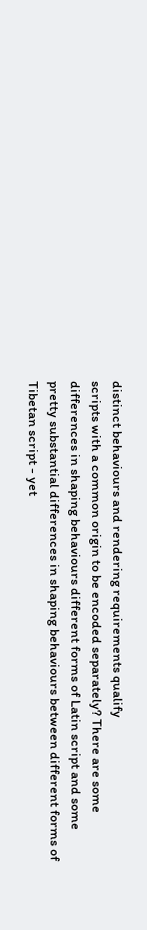distinct behaviours and rendering requirements qualify
scripts with a common origin to be encoded separately? There are some
differences in shaping behaviours different forms of Latin script and some
pretty substantial differences in shaping behaviours between different forms of
Tibetan script - yet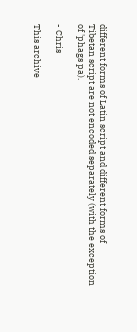different forms of Latin script and different forms of
Tibetan script are not encoded separately (with the exception of 'phags pa).

- Chris

This archive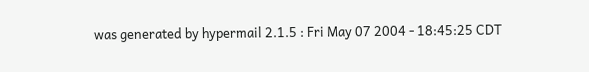was generated by hypermail 2.1.5 : Fri May 07 2004 - 18:45:25 CDT